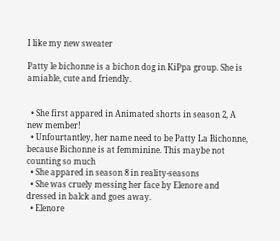I like my new sweater

Patty le bichonne is a bichon dog in KiPpa group. She is amiable, cute and friendly.


  • She first appared in Animated shorts in season 2, A new member!
  • Unfourtantley, her name need to be Patty La Bichonne, because Bichonne is at femminine. This maybe not counting so much
  • She appared in season 8 in reality-seasons
  • She was cruely messing her face by Elenore and dressed in balck and goes away.
  • Elenore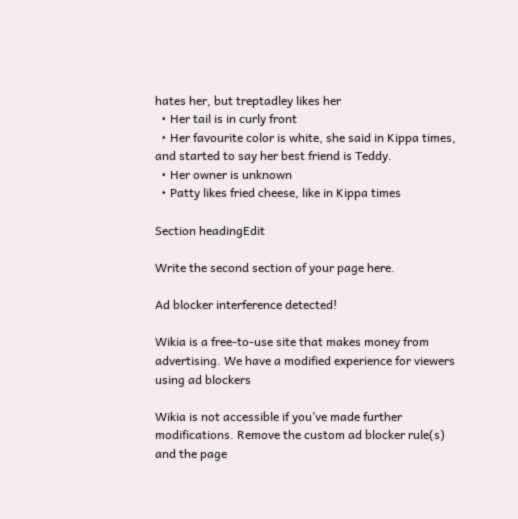hates her, but treptadley likes her
  • Her tail is in curly front
  • Her favourite color is white, she said in Kippa times, and started to say her best friend is Teddy.
  • Her owner is unknown
  • Patty likes fried cheese, like in Kippa times

Section headingEdit

Write the second section of your page here.

Ad blocker interference detected!

Wikia is a free-to-use site that makes money from advertising. We have a modified experience for viewers using ad blockers

Wikia is not accessible if you’ve made further modifications. Remove the custom ad blocker rule(s) and the page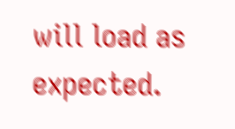will load as expected.